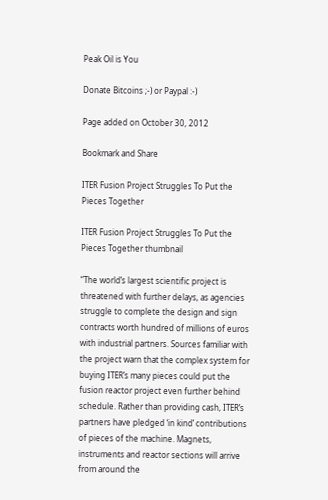Peak Oil is You

Donate Bitcoins ;-) or Paypal :-)

Page added on October 30, 2012

Bookmark and Share

ITER Fusion Project Struggles To Put the Pieces Together

ITER Fusion Project Struggles To Put the Pieces Together thumbnail

“The world’s largest scientific project is threatened with further delays, as agencies struggle to complete the design and sign contracts worth hundred of millions of euros with industrial partners. Sources familiar with the project warn that the complex system for buying ITER’s many pieces could put the fusion reactor project even further behind schedule. Rather than providing cash, ITER’s partners have pledged ‘in kind’ contributions of pieces of the machine. Magnets, instruments and reactor sections will arrive from around the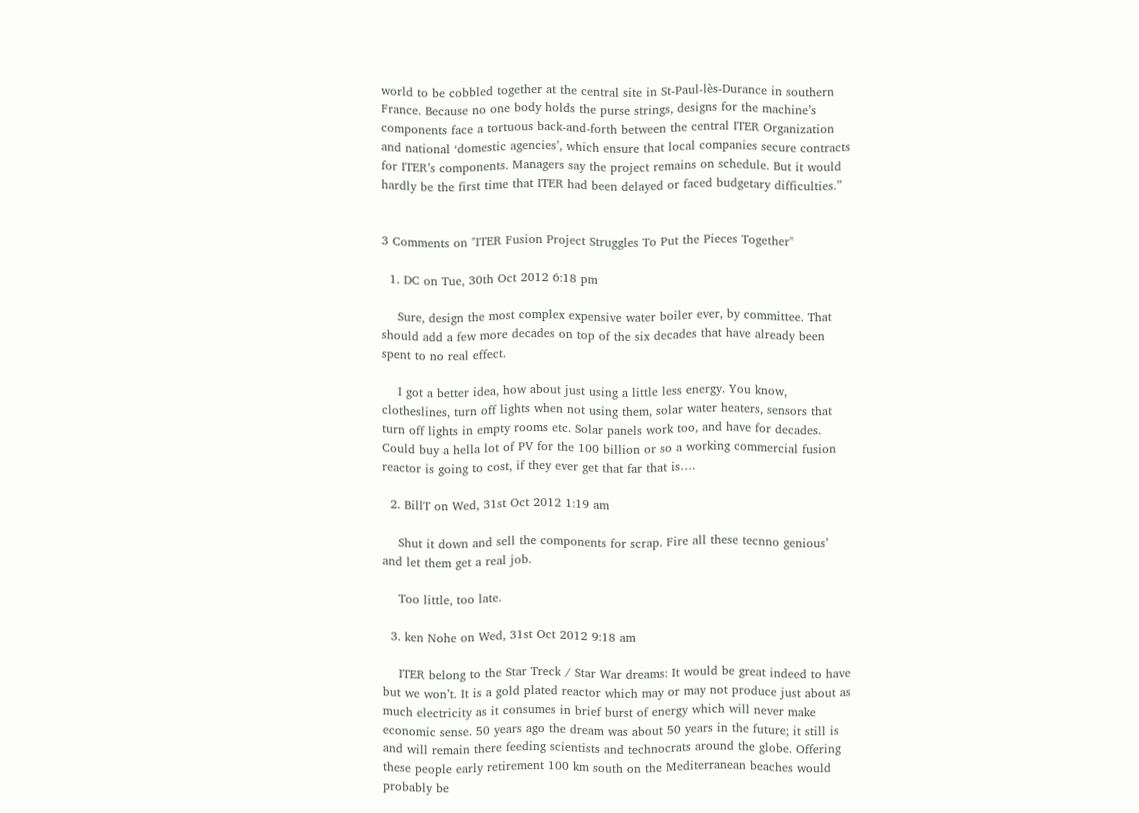world to be cobbled together at the central site in St-Paul-lès-Durance in southern France. Because no one body holds the purse strings, designs for the machine’s components face a tortuous back-and-forth between the central ITER Organization and national ‘domestic agencies’, which ensure that local companies secure contracts for ITER’s components. Managers say the project remains on schedule. But it would hardly be the first time that ITER had been delayed or faced budgetary difficulties.”


3 Comments on "ITER Fusion Project Struggles To Put the Pieces Together"

  1. DC on Tue, 30th Oct 2012 6:18 pm

    Sure, design the most complex expensive water boiler ever, by committee. That should add a few more decades on top of the six decades that have already been spent to no real effect.

    I got a better idea, how about just using a little less energy. You know, clotheslines, turn off lights when not using them, solar water heaters, sensors that turn off lights in empty rooms etc. Solar panels work too, and have for decades. Could buy a hella lot of PV for the 100 billion or so a working commercial fusion reactor is going to cost, if they ever get that far that is….

  2. BillT on Wed, 31st Oct 2012 1:19 am

    Shut it down and sell the components for scrap. Fire all these tecnno genious’ and let them get a real job.

    Too little, too late.

  3. ken Nohe on Wed, 31st Oct 2012 9:18 am

    ITER belong to the Star Treck / Star War dreams: It would be great indeed to have but we won’t. It is a gold plated reactor which may or may not produce just about as much electricity as it consumes in brief burst of energy which will never make economic sense. 50 years ago the dream was about 50 years in the future; it still is and will remain there feeding scientists and technocrats around the globe. Offering these people early retirement 100 km south on the Mediterranean beaches would probably be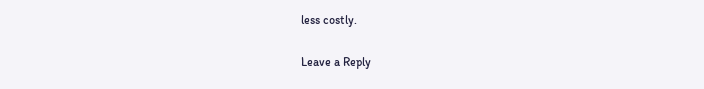less costly.

Leave a Reply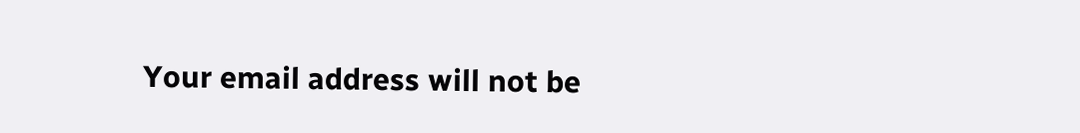Your email address will not be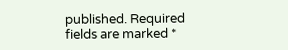published. Required fields are marked *